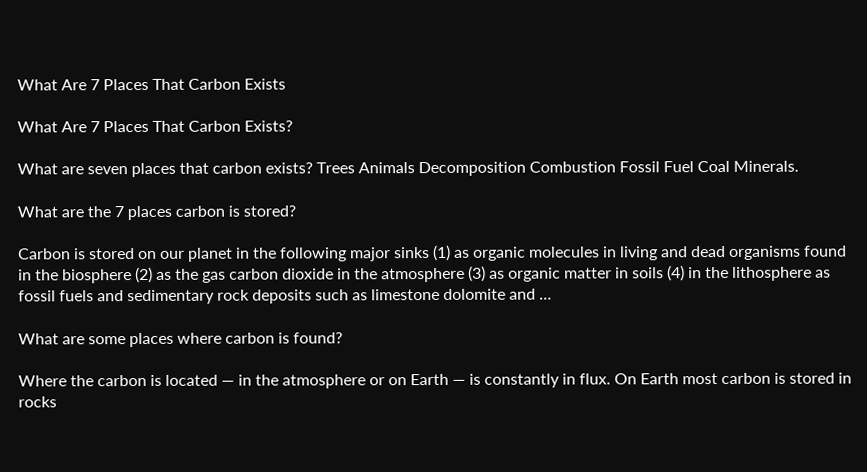What Are 7 Places That Carbon Exists

What Are 7 Places That Carbon Exists?

What are seven places that carbon exists? Trees Animals Decomposition Combustion Fossil Fuel Coal Minerals.

What are the 7 places carbon is stored?

Carbon is stored on our planet in the following major sinks (1) as organic molecules in living and dead organisms found in the biosphere (2) as the gas carbon dioxide in the atmosphere (3) as organic matter in soils (4) in the lithosphere as fossil fuels and sedimentary rock deposits such as limestone dolomite and …

What are some places where carbon is found?

Where the carbon is located — in the atmosphere or on Earth — is constantly in flux. On Earth most carbon is stored in rocks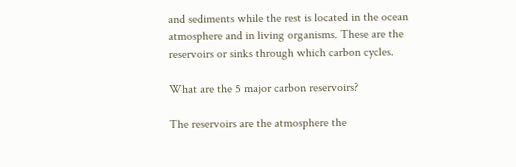and sediments while the rest is located in the ocean atmosphere and in living organisms. These are the reservoirs or sinks through which carbon cycles.

What are the 5 major carbon reservoirs?

The reservoirs are the atmosphere the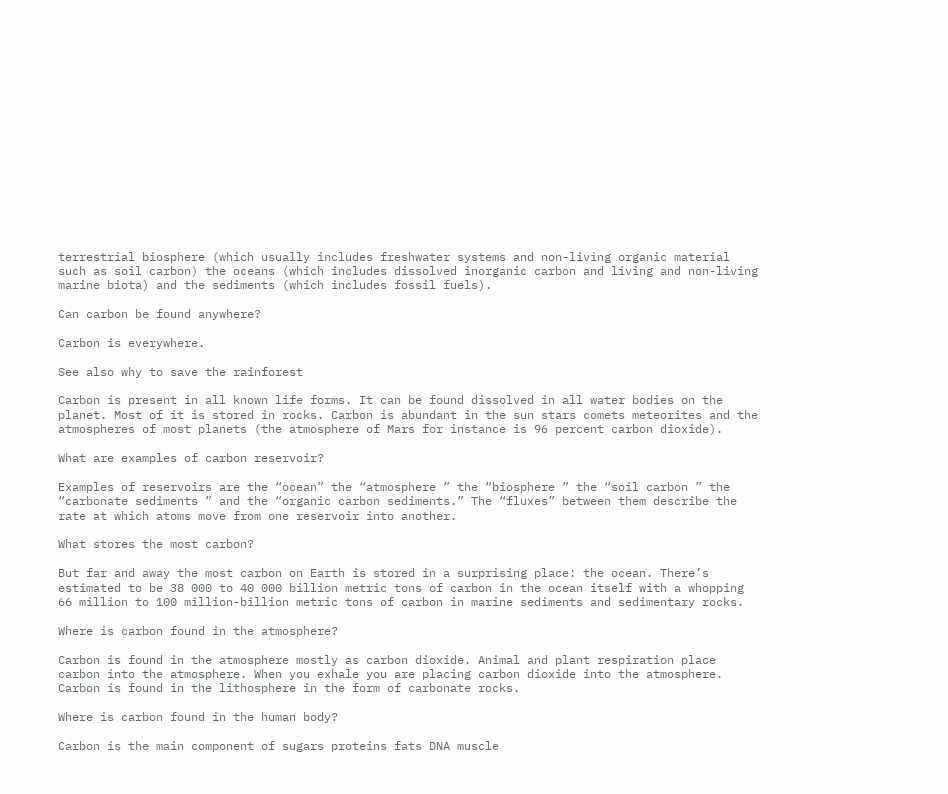terrestrial biosphere (which usually includes freshwater systems and non-living organic material such as soil carbon) the oceans (which includes dissolved inorganic carbon and living and non-living marine biota) and the sediments (which includes fossil fuels).

Can carbon be found anywhere?

Carbon is everywhere.

See also why to save the rainforest

Carbon is present in all known life forms. It can be found dissolved in all water bodies on the planet. Most of it is stored in rocks. Carbon is abundant in the sun stars comets meteorites and the atmospheres of most planets (the atmosphere of Mars for instance is 96 percent carbon dioxide).

What are examples of carbon reservoir?

Examples of reservoirs are the “ocean” the “atmosphere ” the “biosphere ” the “soil carbon ” the “carbonate sediments ” and the “organic carbon sediments.” The “fluxes” between them describe the rate at which atoms move from one reservoir into another.

What stores the most carbon?

But far and away the most carbon on Earth is stored in a surprising place: the ocean. There’s estimated to be 38 000 to 40 000 billion metric tons of carbon in the ocean itself with a whopping 66 million to 100 million-billion metric tons of carbon in marine sediments and sedimentary rocks.

Where is carbon found in the atmosphere?

Carbon is found in the atmosphere mostly as carbon dioxide. Animal and plant respiration place carbon into the atmosphere. When you exhale you are placing carbon dioxide into the atmosphere. Carbon is found in the lithosphere in the form of carbonate rocks.

Where is carbon found in the human body?

Carbon is the main component of sugars proteins fats DNA muscle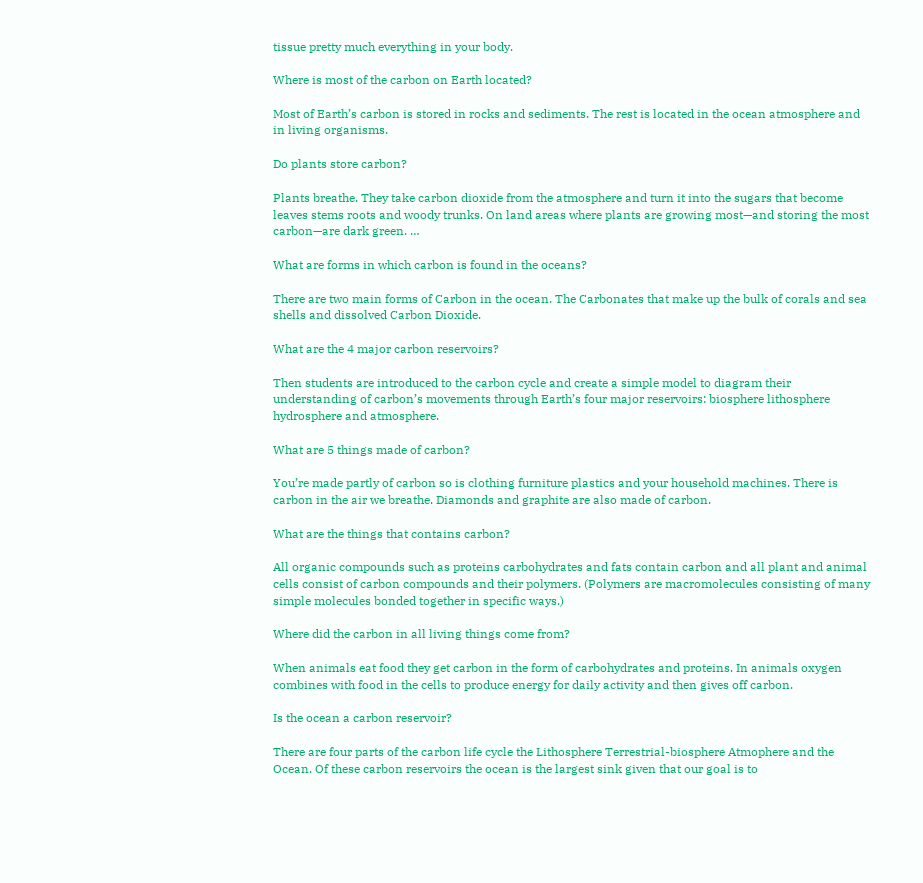tissue pretty much everything in your body.

Where is most of the carbon on Earth located?

Most of Earth’s carbon is stored in rocks and sediments. The rest is located in the ocean atmosphere and in living organisms.

Do plants store carbon?

Plants breathe. They take carbon dioxide from the atmosphere and turn it into the sugars that become leaves stems roots and woody trunks. On land areas where plants are growing most—and storing the most carbon—are dark green. …

What are forms in which carbon is found in the oceans?

There are two main forms of Carbon in the ocean. The Carbonates that make up the bulk of corals and sea shells and dissolved Carbon Dioxide.

What are the 4 major carbon reservoirs?

Then students are introduced to the carbon cycle and create a simple model to diagram their understanding of carbon’s movements through Earth’s four major reservoirs: biosphere lithosphere hydrosphere and atmosphere.

What are 5 things made of carbon?

You’re made partly of carbon so is clothing furniture plastics and your household machines. There is carbon in the air we breathe. Diamonds and graphite are also made of carbon.

What are the things that contains carbon?

All organic compounds such as proteins carbohydrates and fats contain carbon and all plant and animal cells consist of carbon compounds and their polymers. (Polymers are macromolecules consisting of many simple molecules bonded together in specific ways.)

Where did the carbon in all living things come from?

When animals eat food they get carbon in the form of carbohydrates and proteins. In animals oxygen combines with food in the cells to produce energy for daily activity and then gives off carbon.

Is the ocean a carbon reservoir?

There are four parts of the carbon life cycle the Lithosphere Terrestrial-biosphere Atmophere and the Ocean. Of these carbon reservoirs the ocean is the largest sink given that our goal is to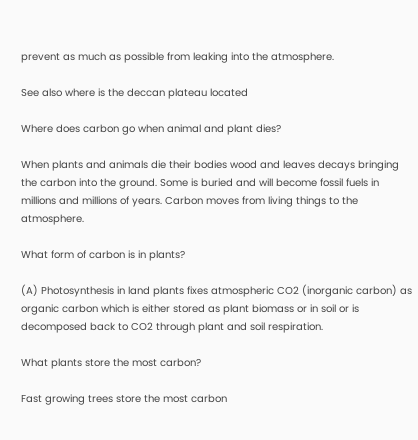prevent as much as possible from leaking into the atmosphere.

See also where is the deccan plateau located

Where does carbon go when animal and plant dies?

When plants and animals die their bodies wood and leaves decays bringing the carbon into the ground. Some is buried and will become fossil fuels in millions and millions of years. Carbon moves from living things to the atmosphere.

What form of carbon is in plants?

(A) Photosynthesis in land plants fixes atmospheric CO2 (inorganic carbon) as organic carbon which is either stored as plant biomass or in soil or is decomposed back to CO2 through plant and soil respiration.

What plants store the most carbon?

Fast growing trees store the most carbon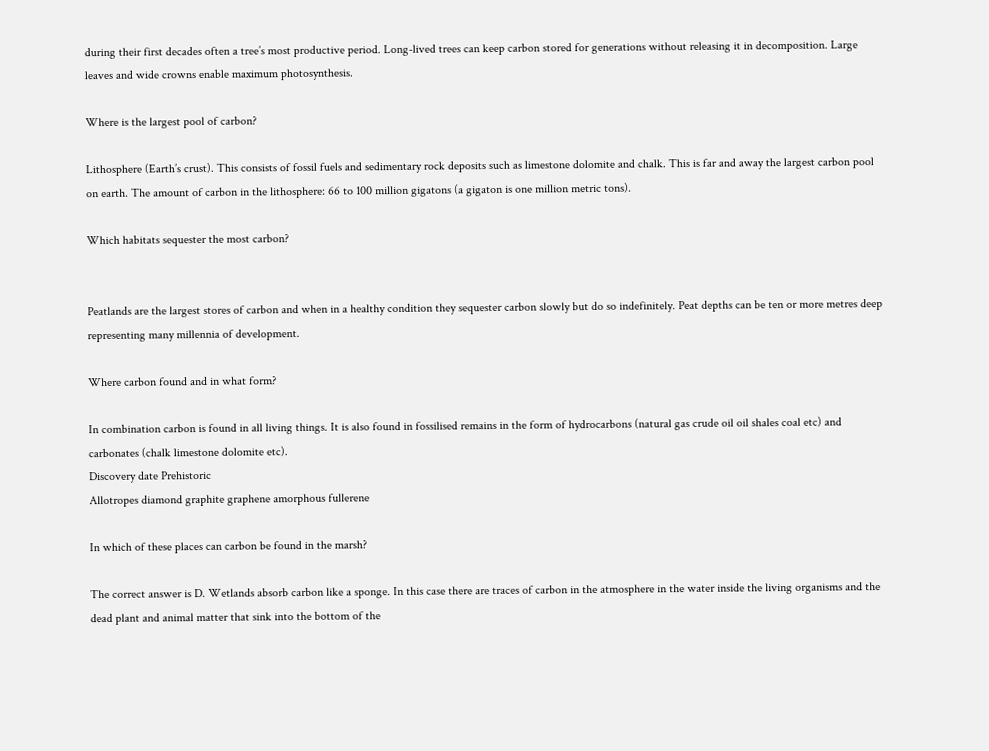during their first decades often a tree’s most productive period. Long-lived trees can keep carbon stored for generations without releasing it in decomposition. Large leaves and wide crowns enable maximum photosynthesis.

Where is the largest pool of carbon?

Lithosphere (Earth’s crust). This consists of fossil fuels and sedimentary rock deposits such as limestone dolomite and chalk. This is far and away the largest carbon pool on earth. The amount of carbon in the lithosphere: 66 to 100 million gigatons (a gigaton is one million metric tons).

Which habitats sequester the most carbon?


Peatlands are the largest stores of carbon and when in a healthy condition they sequester carbon slowly but do so indefinitely. Peat depths can be ten or more metres deep representing many millennia of development.

Where carbon found and in what form?

In combination carbon is found in all living things. It is also found in fossilised remains in the form of hydrocarbons (natural gas crude oil oil shales coal etc) and carbonates (chalk limestone dolomite etc).
Discovery date Prehistoric
Allotropes diamond graphite graphene amorphous fullerene

In which of these places can carbon be found in the marsh?

The correct answer is D. Wetlands absorb carbon like a sponge. In this case there are traces of carbon in the atmosphere in the water inside the living organisms and the dead plant and animal matter that sink into the bottom of the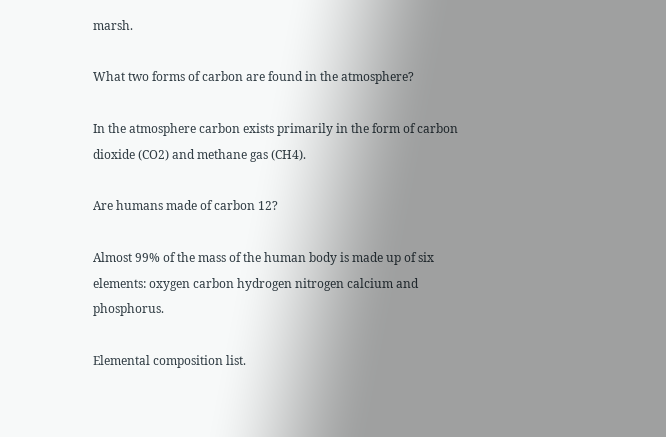marsh.

What two forms of carbon are found in the atmosphere?

In the atmosphere carbon exists primarily in the form of carbon dioxide (CO2) and methane gas (CH4).

Are humans made of carbon 12?

Almost 99% of the mass of the human body is made up of six elements: oxygen carbon hydrogen nitrogen calcium and phosphorus.

Elemental composition list.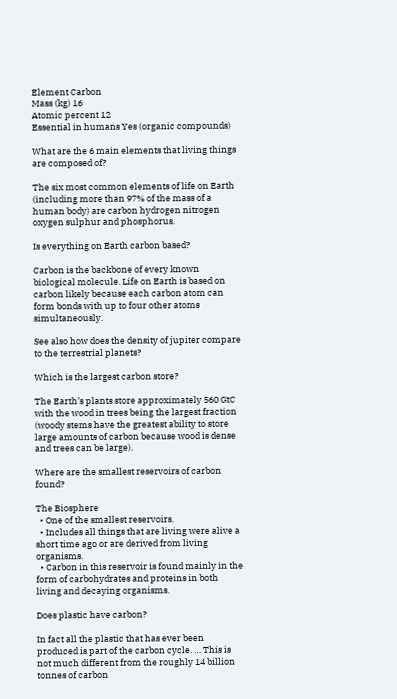Element Carbon
Mass (kg) 16
Atomic percent 12
Essential in humans Yes (organic compounds)

What are the 6 main elements that living things are composed of?

The six most common elements of life on Earth (including more than 97% of the mass of a human body) are carbon hydrogen nitrogen oxygen sulphur and phosphorus.

Is everything on Earth carbon based?

Carbon is the backbone of every known biological molecule. Life on Earth is based on carbon likely because each carbon atom can form bonds with up to four other atoms simultaneously.

See also how does the density of jupiter compare to the terrestrial planets?

Which is the largest carbon store?

The Earth’s plants store approximately 560 GtC with the wood in trees being the largest fraction (woody stems have the greatest ability to store large amounts of carbon because wood is dense and trees can be large).

Where are the smallest reservoirs of carbon found?

The Biosphere
  • One of the smallest reservoirs.
  • Includes all things that are living were alive a short time ago or are derived from living organisms.
  • Carbon in this reservoir is found mainly in the form of carbohydrates and proteins in both living and decaying organisms.

Does plastic have carbon?

In fact all the plastic that has ever been produced is part of the carbon cycle. … This is not much different from the roughly 14 billion tonnes of carbon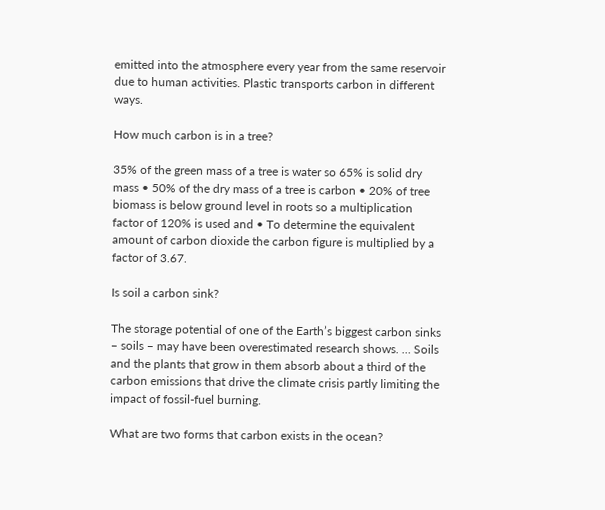emitted into the atmosphere every year from the same reservoir due to human activities. Plastic transports carbon in different ways.

How much carbon is in a tree?

35% of the green mass of a tree is water so 65% is solid dry mass • 50% of the dry mass of a tree is carbon • 20% of tree biomass is below ground level in roots so a multiplication factor of 120% is used and • To determine the equivalent amount of carbon dioxide the carbon figure is multiplied by a factor of 3.67.

Is soil a carbon sink?

The storage potential of one of the Earth’s biggest carbon sinks – soils – may have been overestimated research shows. … Soils and the plants that grow in them absorb about a third of the carbon emissions that drive the climate crisis partly limiting the impact of fossil-fuel burning.

What are two forms that carbon exists in the ocean?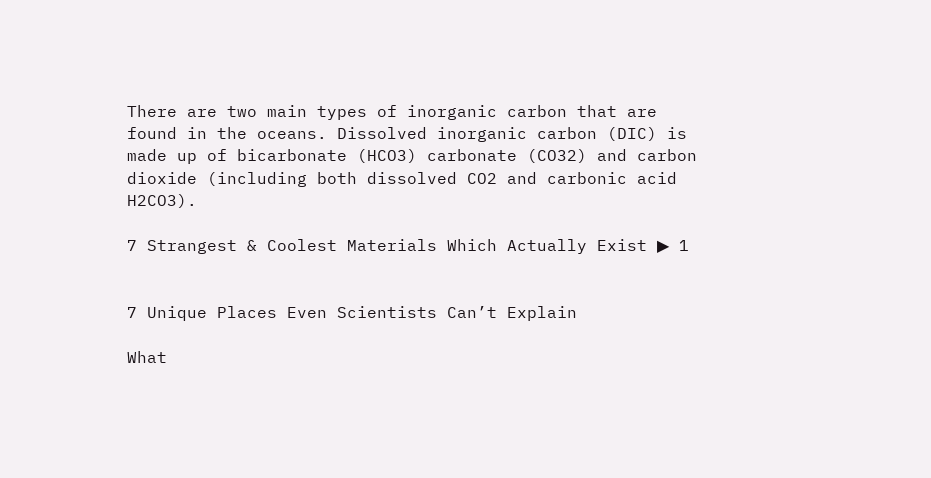There are two main types of inorganic carbon that are found in the oceans. Dissolved inorganic carbon (DIC) is made up of bicarbonate (HCO3) carbonate (CO32) and carbon dioxide (including both dissolved CO2 and carbonic acid H2CO3).

7 Strangest & Coolest Materials Which Actually Exist ▶ 1


7 Unique Places Even Scientists Can’t Explain

What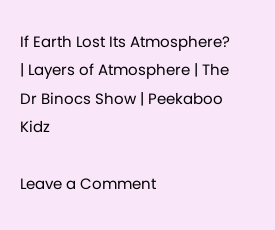If Earth Lost Its Atmosphere? | Layers of Atmosphere | The Dr Binocs Show | Peekaboo Kidz

Leave a Comment